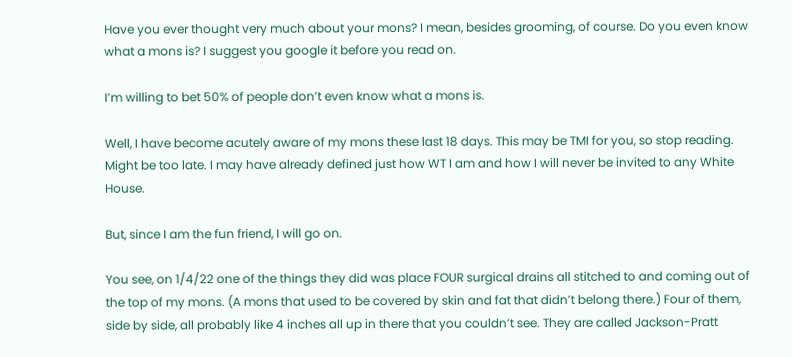Have you ever thought very much about your mons? I mean, besides grooming, of course. Do you even know what a mons is? I suggest you google it before you read on.

I’m willing to bet 50% of people don’t even know what a mons is.

Well, I have become acutely aware of my mons these last 18 days. This may be TMI for you, so stop reading. Might be too late. I may have already defined just how WT I am and how I will never be invited to any White House.

But, since I am the fun friend, I will go on.

You see, on 1/4/22 one of the things they did was place FOUR surgical drains all stitched to and coming out of the top of my mons. (A mons that used to be covered by skin and fat that didn’t belong there.) Four of them, side by side, all probably like 4 inches all up in there that you couldn’t see. They are called Jackson-Pratt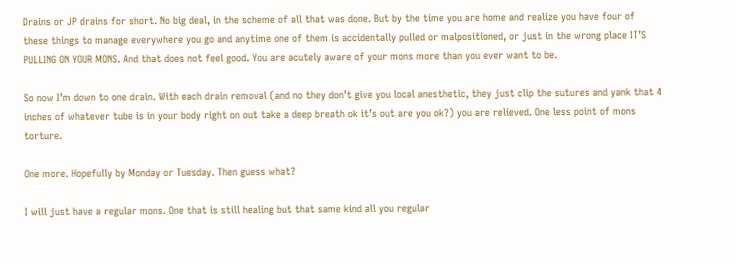Drains or JP drains for short. No big deal, in the scheme of all that was done. But by the time you are home and realize you have four of these things to manage everywhere you go and anytime one of them is accidentally pulled or malpositioned, or just in the wrong place IT’S PULLING ON YOUR MONS. And that does not feel good. You are acutely aware of your mons more than you ever want to be.

So now I’m down to one drain. With each drain removal (and no they don’t give you local anesthetic, they just clip the sutures and yank that 4 inches of whatever tube is in your body right on out take a deep breath ok it’s out are you ok?) you are relieved. One less point of mons torture.

One more. Hopefully by Monday or Tuesday. Then guess what?

I will just have a regular mons. One that is still healing but that same kind all you regular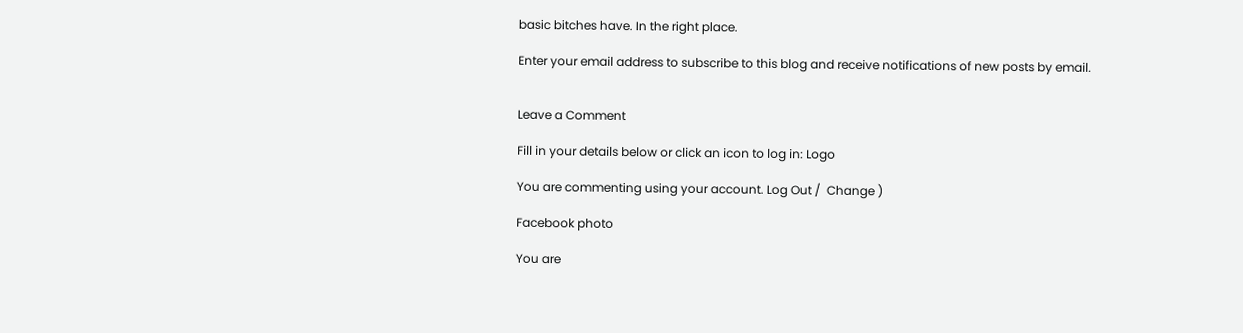basic bitches have. In the right place.

Enter your email address to subscribe to this blog and receive notifications of new posts by email.


Leave a Comment

Fill in your details below or click an icon to log in: Logo

You are commenting using your account. Log Out /  Change )

Facebook photo

You are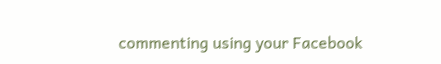commenting using your Facebook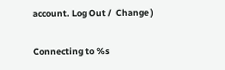account. Log Out /  Change )

Connecting to %s